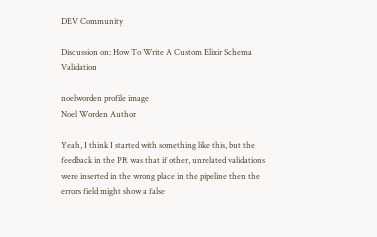DEV Community

Discussion on: How To Write A Custom Elixir Schema Validation

noelworden profile image
Noel Worden Author

Yeah, I think I started with something like this, but the feedback in the PR was that if other, unrelated validations were inserted in the wrong place in the pipeline then the errors field might show a false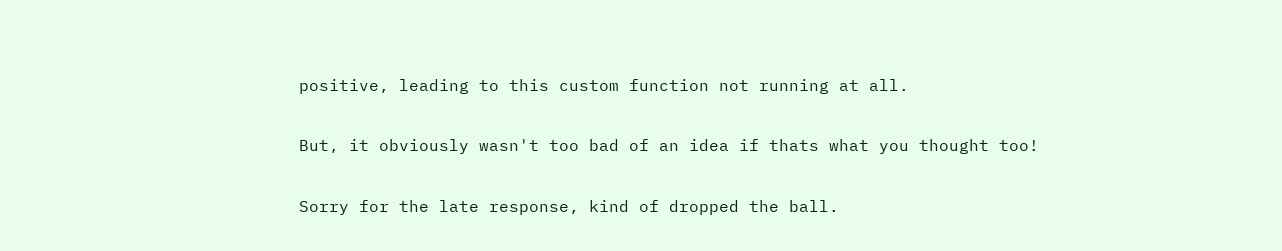positive, leading to this custom function not running at all.

But, it obviously wasn't too bad of an idea if thats what you thought too!

Sorry for the late response, kind of dropped the ball.